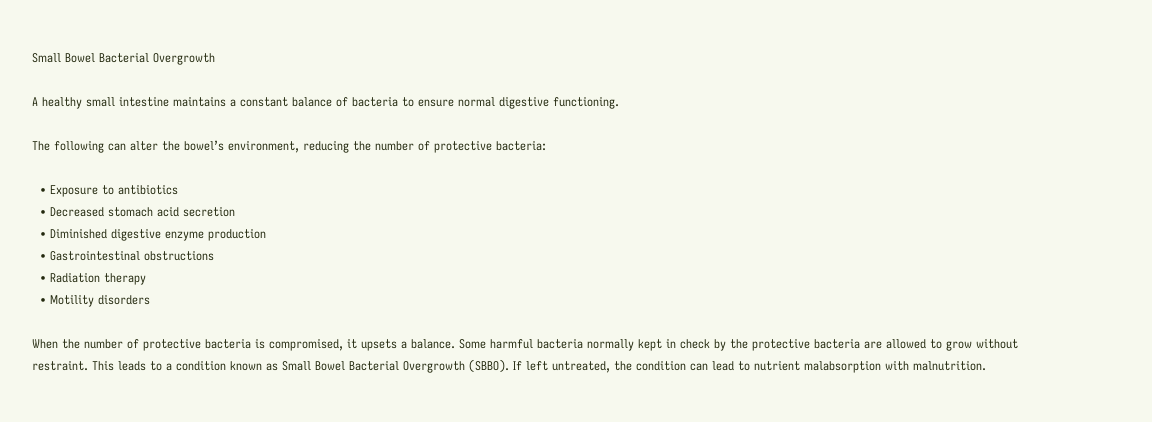Small Bowel Bacterial Overgrowth

A healthy small intestine maintains a constant balance of bacteria to ensure normal digestive functioning.

The following can alter the bowel’s environment, reducing the number of protective bacteria:

  • Exposure to antibiotics
  • Decreased stomach acid secretion
  • Diminished digestive enzyme production
  • Gastrointestinal obstructions
  • Radiation therapy
  • Motility disorders

When the number of protective bacteria is compromised, it upsets a balance. Some harmful bacteria normally kept in check by the protective bacteria are allowed to grow without restraint. This leads to a condition known as Small Bowel Bacterial Overgrowth (SBBO). If left untreated, the condition can lead to nutrient malabsorption with malnutrition.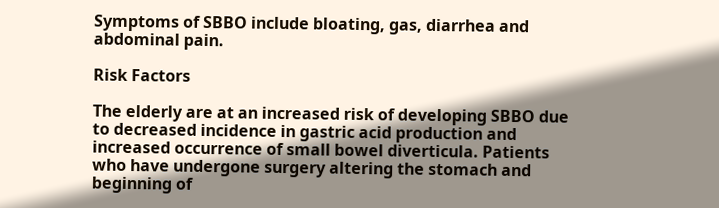Symptoms of SBBO include bloating, gas, diarrhea and abdominal pain.

Risk Factors

The elderly are at an increased risk of developing SBBO due to decreased incidence in gastric acid production and increased occurrence of small bowel diverticula. Patients who have undergone surgery altering the stomach and beginning of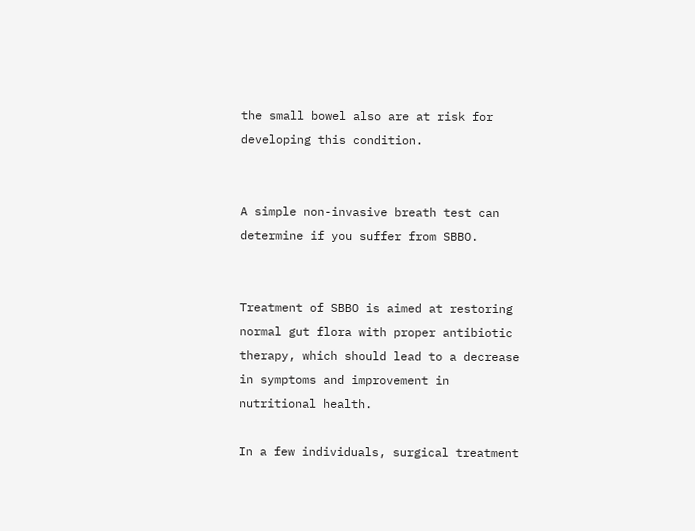the small bowel also are at risk for developing this condition.


A simple non-invasive breath test can determine if you suffer from SBBO.


Treatment of SBBO is aimed at restoring normal gut flora with proper antibiotic therapy, which should lead to a decrease in symptoms and improvement in nutritional health.

In a few individuals, surgical treatment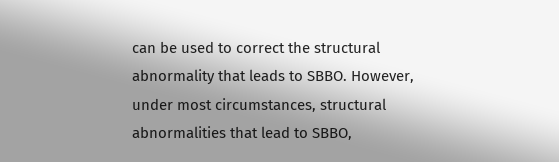can be used to correct the structural abnormality that leads to SBBO. However, under most circumstances, structural abnormalities that lead to SBBO,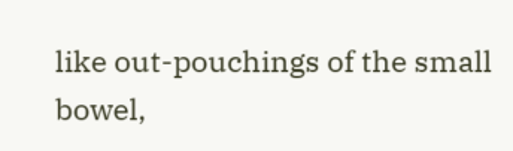like out-pouchings of the small bowel,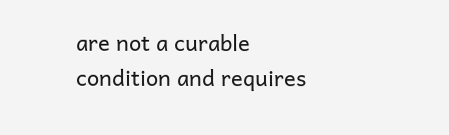are not a curable condition and requires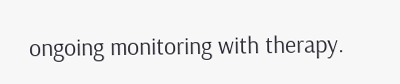ongoing monitoring with therapy.